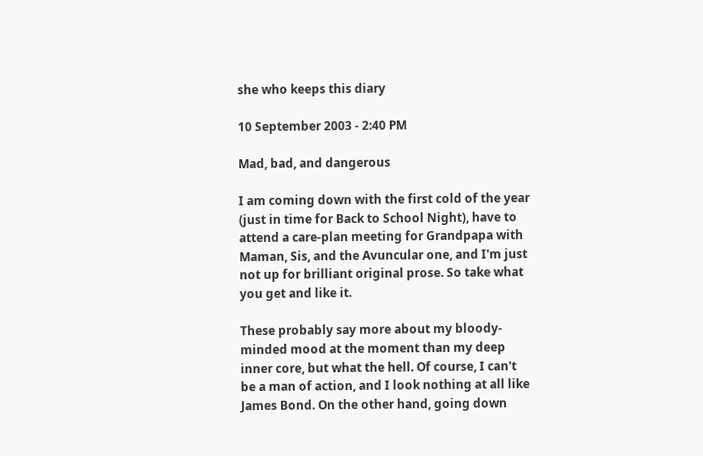she who keeps this diary

10 September 2003 - 2:40 PM

Mad, bad, and dangerous

I am coming down with the first cold of the year (just in time for Back to School Night), have to attend a care-plan meeting for Grandpapa with Maman, Sis, and the Avuncular one, and I'm just not up for brilliant original prose. So take what you get and like it.

These probably say more about my bloody-minded mood at the moment than my deep inner core, but what the hell. Of course, I can't be a man of action, and I look nothing at all like James Bond. On the other hand, going down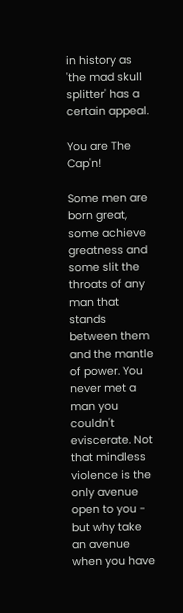in history as 'the mad skull splitter' has a certain appeal.

You are The Cap'n!

Some men are born great, some achieve greatness and some slit the throats of any man that stands between them and the mantle of power. You never met a man you couldn't eviscerate. Not that mindless violence is the only avenue open to you - but why take an avenue when you have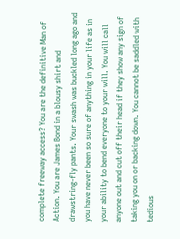complete freeway access? You are the definitive Man of Action. You are James Bond in a blousy shirt and drawstring-fly pants. Your swash was buckled long ago and you have never been so sure of anything in your life as in your ability to bend everyone to your will. You will call anyone out and cut off their head if they show any sign of taking you on or backing down. You cannot be saddled with tedious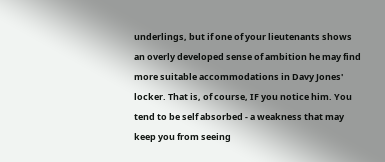underlings, but if one of your lieutenants shows an overly developed sense of ambition he may find more suitable accommodations in Davy Jones' locker. That is, of course, IF you notice him. You tend to be self absorbed - a weakness that may keep you from seeing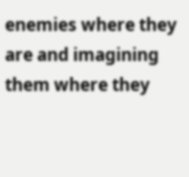enemies where they are and imagining them where they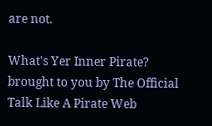are not.

What's Yer Inner Pirate?
brought to you by The Official Talk Like A Pirate Web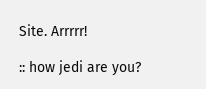Site. Arrrrr!

:: how jedi are you?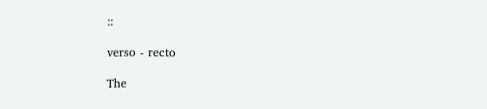::

verso - recto

The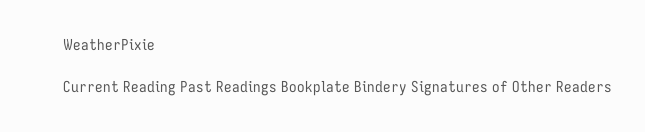WeatherPixie

Current Reading Past Readings Bookplate Bindery Signatures of Other Readers